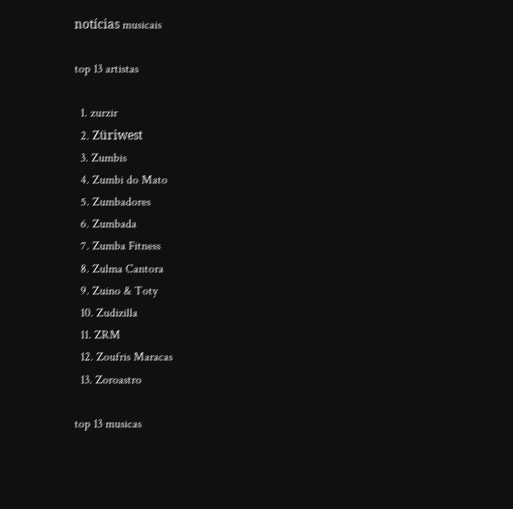notícias musicais

top 13 artistas

  1. zurzir
  2. Züriwest
  3. Zumbis
  4. Zumbi do Mato
  5. Zumbadores
  6. Zumbada
  7. Zumba Fitness
  8. Zulma Cantora
  9. Zuino & Toty
  10. Zudizilla
  11. ZRM
  12. Zoufris Maracas
  13. Zoroastro

top 13 musicas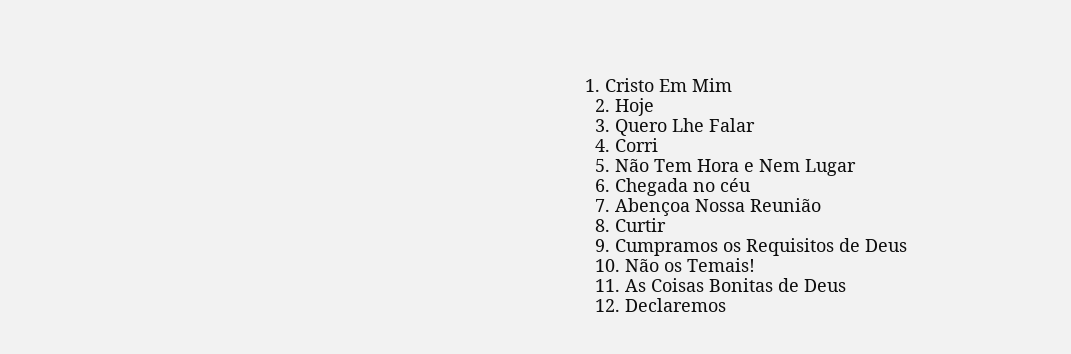1. Cristo Em Mim
  2. Hoje
  3. Quero Lhe Falar
  4. Corri
  5. Não Tem Hora e Nem Lugar
  6. Chegada no céu
  7. Abençoa Nossa Reunião
  8. Curtir
  9. Cumpramos os Requisitos de Deus
  10. Não os Temais!
  11. As Coisas Bonitas de Deus
  12. Declaremos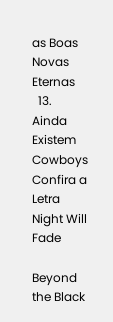as Boas Novas Eternas
  13. Ainda Existem Cowboys
Confira a Letra Night Will Fade

Beyond the Black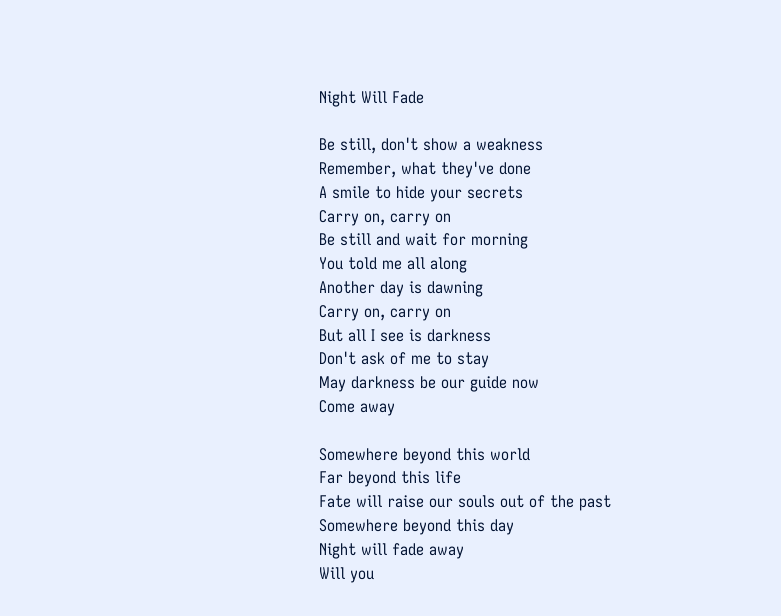Night Will Fade

Be still, don't show a weakness
Remember, what they've done
A smile to hide your secrets
Carry on, carry on
Be still and wait for morning
You told me all along
Another day is dawning
Carry on, carry on
But all I see is darkness
Don't ask of me to stay
May darkness be our guide now
Come away

Somewhere beyond this world
Far beyond this life
Fate will raise our souls out of the past
Somewhere beyond this day
Night will fade away
Will you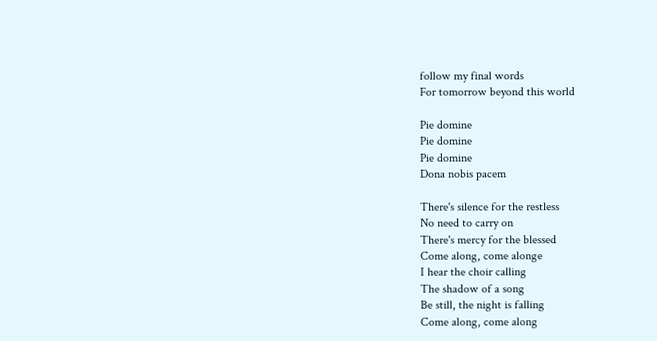follow my final words
For tomorrow beyond this world

Pie domine
Pie domine
Pie domine
Dona nobis pacem

There's silence for the restless
No need to carry on
There's mercy for the blessed
Come along, come alonge
I hear the choir calling
The shadow of a song
Be still, the night is falling
Come along, come along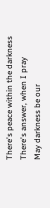There's peace within the darkness
There's answer, when I pray
May darkness be our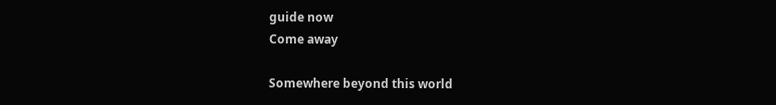guide now
Come away

Somewhere beyond this world